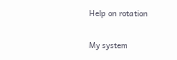Help on rotation

My system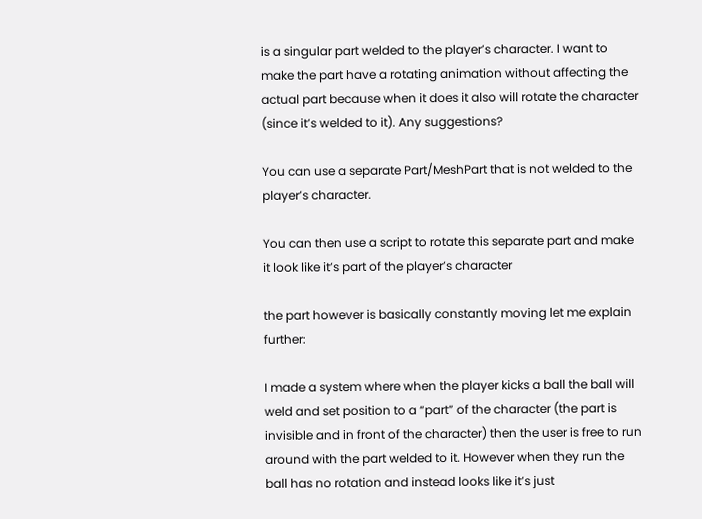is a singular part welded to the player’s character. I want to make the part have a rotating animation without affecting the actual part because when it does it also will rotate the character (since it’s welded to it). Any suggestions?

You can use a separate Part/MeshPart that is not welded to the player’s character.

You can then use a script to rotate this separate part and make it look like it’s part of the player’s character

the part however is basically constantly moving let me explain further:

I made a system where when the player kicks a ball the ball will weld and set position to a “part” of the character (the part is invisible and in front of the character) then the user is free to run around with the part welded to it. However when they run the ball has no rotation and instead looks like it’s just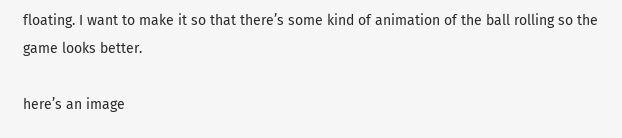floating. I want to make it so that there’s some kind of animation of the ball rolling so the game looks better.

here’s an image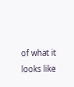of what it looks like